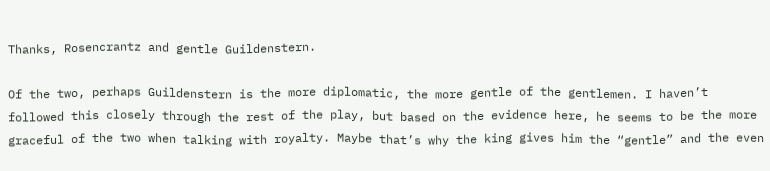Thanks, Rosencrantz and gentle Guildenstern.

Of the two, perhaps Guildenstern is the more diplomatic, the more gentle of the gentlemen. I haven’t followed this closely through the rest of the play, but based on the evidence here, he seems to be the more graceful of the two when talking with royalty. Maybe that’s why the king gives him the “gentle” and the even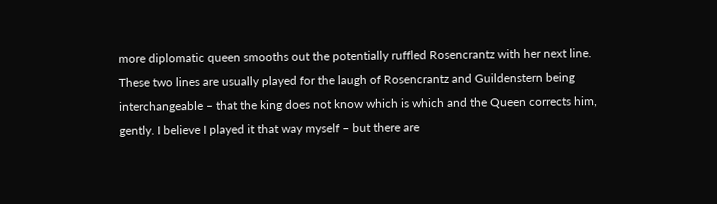more diplomatic queen smooths out the potentially ruffled Rosencrantz with her next line.
These two lines are usually played for the laugh of Rosencrantz and Guildenstern being interchangeable – that the king does not know which is which and the Queen corrects him, gently. I believe I played it that way myself – but there are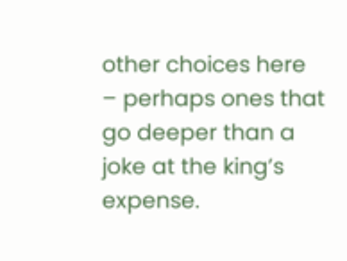other choices here – perhaps ones that go deeper than a joke at the king’s expense.